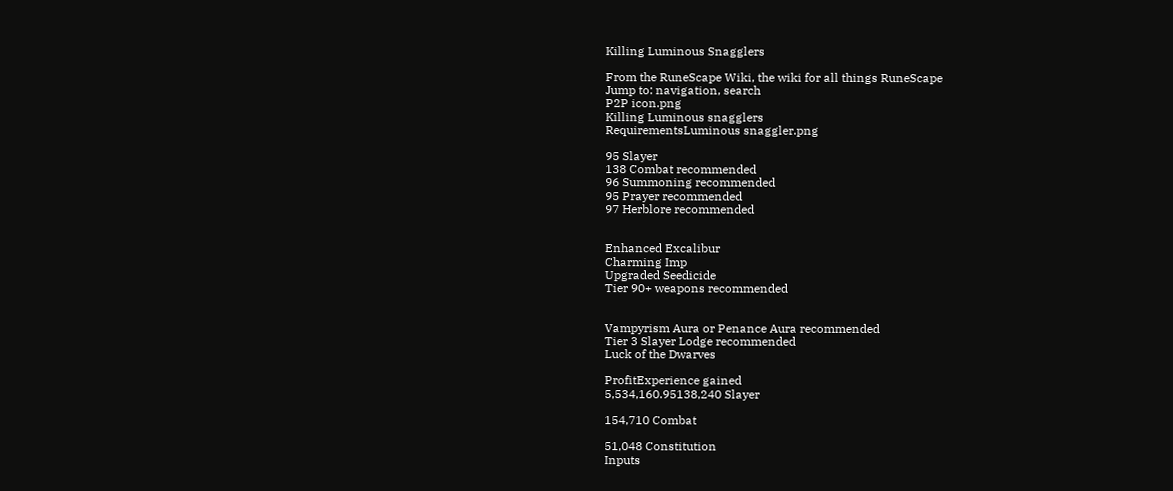Killing Luminous Snagglers

From the RuneScape Wiki, the wiki for all things RuneScape
Jump to: navigation, search
P2P icon.png
Killing Luminous snagglers
RequirementsLuminous snaggler.png

95 Slayer
138 Combat recommended
96 Summoning recommended
95 Prayer recommended
97 Herblore recommended


Enhanced Excalibur
Charming Imp
Upgraded Seedicide
Tier 90+ weapons recommended


Vampyrism Aura or Penance Aura recommended
Tier 3 Slayer Lodge recommended
Luck of the Dwarves

ProfitExperience gained
5,534,160.95138,240 Slayer

154,710 Combat

51,048 Constitution
Inputs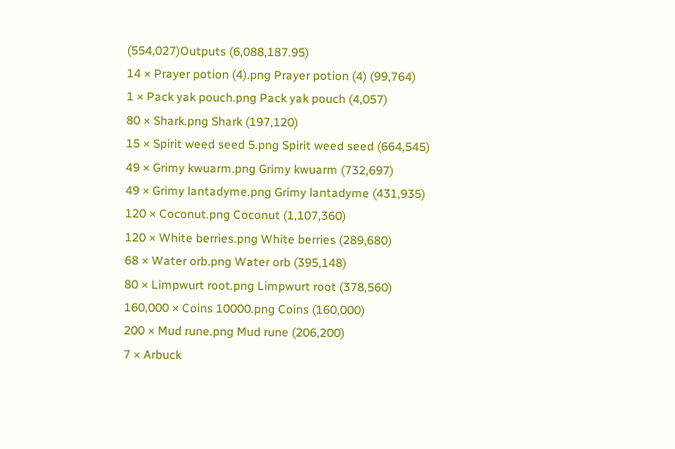(554,027)Outputs (6,088,187.95)
14 × Prayer potion (4).png Prayer potion (4) (99,764)
1 × Pack yak pouch.png Pack yak pouch (4,057)
80 × Shark.png Shark (197,120)
15 × Spirit weed seed 5.png Spirit weed seed (664,545)
49 × Grimy kwuarm.png Grimy kwuarm (732,697)
49 × Grimy lantadyme.png Grimy lantadyme (431,935)
120 × Coconut.png Coconut (1,107,360)
120 × White berries.png White berries (289,680)
68 × Water orb.png Water orb (395,148)
80 × Limpwurt root.png Limpwurt root (378,560)
160,000 × Coins 10000.png Coins (160,000)
200 × Mud rune.png Mud rune (206,200)
7 × Arbuck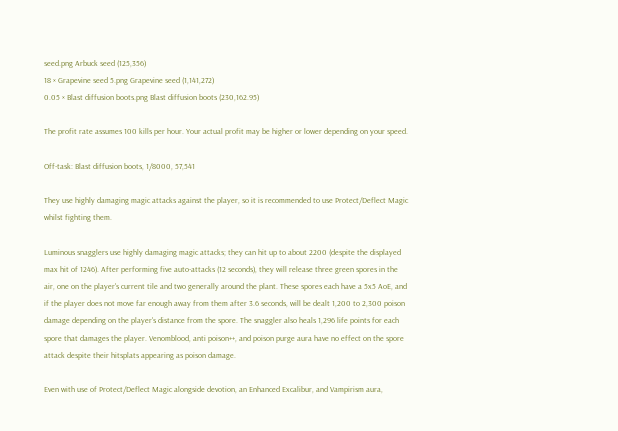seed.png Arbuck seed (125,356)
18 × Grapevine seed 5.png Grapevine seed (1,141,272)
0.05 × Blast diffusion boots.png Blast diffusion boots (230,162.95)

The profit rate assumes 100 kills per hour. Your actual profit may be higher or lower depending on your speed.

Off-task: Blast diffusion boots, 1/8000, 57,541

They use highly damaging magic attacks against the player, so it is recommended to use Protect/Deflect Magic whilst fighting them.

Luminous snagglers use highly damaging magic attacks; they can hit up to about 2200 (despite the displayed max hit of 1246). After performing five auto-attacks (12 seconds), they will release three green spores in the air, one on the player's current tile and two generally around the plant. These spores each have a 5x5 AoE, and if the player does not move far enough away from them after 3.6 seconds, will be dealt 1,200 to 2,300 poison damage depending on the player's distance from the spore. The snaggler also heals 1,296 life points for each spore that damages the player. Venomblood, anti poison++, and poison purge aura have no effect on the spore attack despite their hitsplats appearing as poison damage.

Even with use of Protect/Deflect Magic alongside devotion, an Enhanced Excalibur, and Vampirism aura,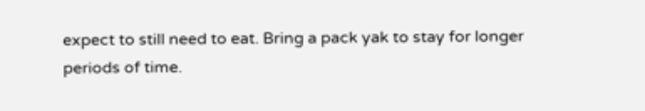expect to still need to eat. Bring a pack yak to stay for longer periods of time.